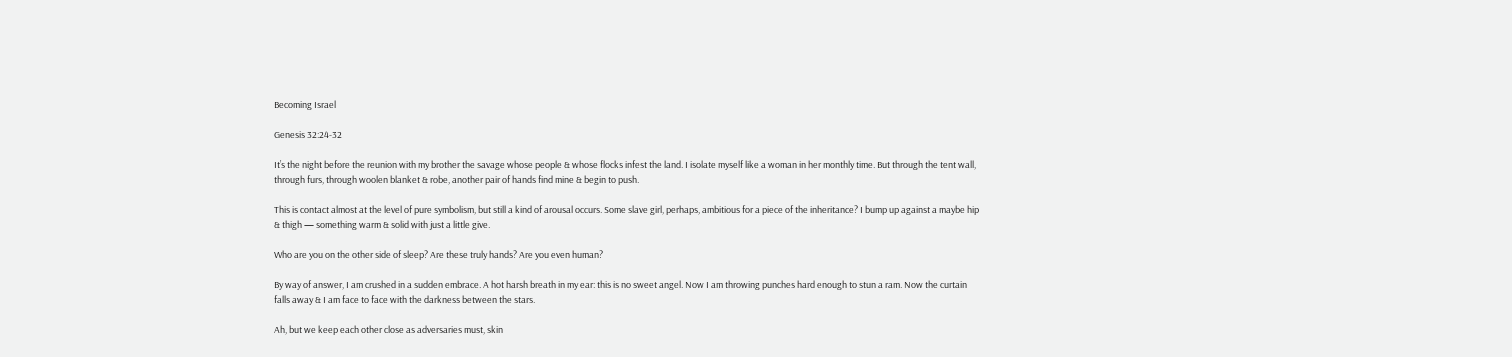Becoming Israel

Genesis 32:24-32

It’s the night before the reunion with my brother the savage whose people & whose flocks infest the land. I isolate myself like a woman in her monthly time. But through the tent wall, through furs, through woolen blanket & robe, another pair of hands find mine & begin to push.

This is contact almost at the level of pure symbolism, but still a kind of arousal occurs. Some slave girl, perhaps, ambitious for a piece of the inheritance? I bump up against a maybe hip & thigh — something warm & solid with just a little give.

Who are you on the other side of sleep? Are these truly hands? Are you even human?

By way of answer, I am crushed in a sudden embrace. A hot harsh breath in my ear: this is no sweet angel. Now I am throwing punches hard enough to stun a ram. Now the curtain falls away & I am face to face with the darkness between the stars.

Ah, but we keep each other close as adversaries must, skin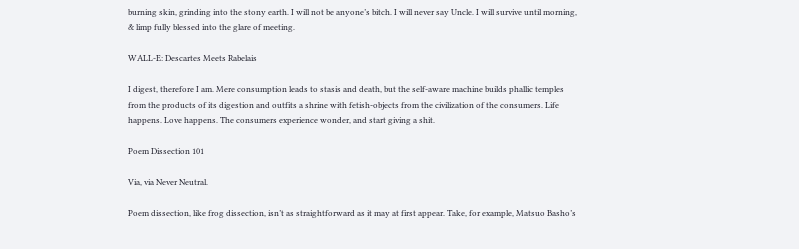burning skin, grinding into the stony earth. I will not be anyone’s bitch. I will never say Uncle. I will survive until morning, & limp fully blessed into the glare of meeting.

WALL-E: Descartes Meets Rabelais

I digest, therefore I am. Mere consumption leads to stasis and death, but the self-aware machine builds phallic temples from the products of its digestion and outfits a shrine with fetish-objects from the civilization of the consumers. Life happens. Love happens. The consumers experience wonder, and start giving a shit.

Poem Dissection 101

Via, via Never Neutral.

Poem dissection, like frog dissection, isn’t as straightforward as it may at first appear. Take, for example, Matsuo Basho’s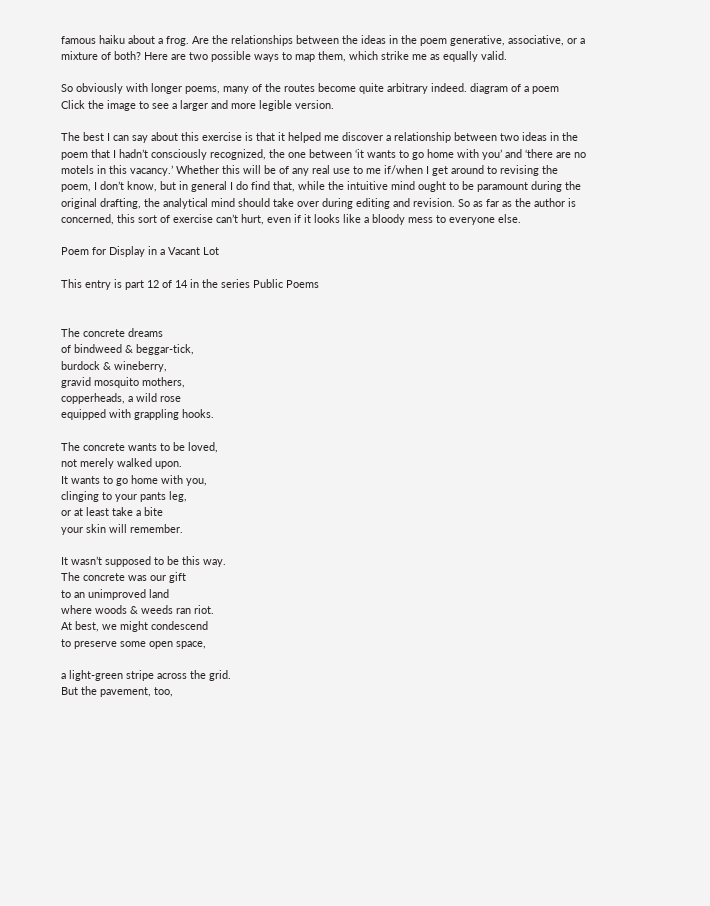famous haiku about a frog. Are the relationships between the ideas in the poem generative, associative, or a mixture of both? Here are two possible ways to map them, which strike me as equally valid.

So obviously with longer poems, many of the routes become quite arbitrary indeed. diagram of a poem
Click the image to see a larger and more legible version.

The best I can say about this exercise is that it helped me discover a relationship between two ideas in the poem that I hadn’t consciously recognized, the one between ‘it wants to go home with you’ and ‘there are no motels in this vacancy.’ Whether this will be of any real use to me if/when I get around to revising the poem, I don’t know, but in general I do find that, while the intuitive mind ought to be paramount during the original drafting, the analytical mind should take over during editing and revision. So as far as the author is concerned, this sort of exercise can’t hurt, even if it looks like a bloody mess to everyone else.

Poem for Display in a Vacant Lot

This entry is part 12 of 14 in the series Public Poems


The concrete dreams
of bindweed & beggar-tick,
burdock & wineberry,
gravid mosquito mothers,
copperheads, a wild rose
equipped with grappling hooks.

The concrete wants to be loved,
not merely walked upon.
It wants to go home with you,
clinging to your pants leg,
or at least take a bite
your skin will remember.

It wasn’t supposed to be this way.
The concrete was our gift
to an unimproved land
where woods & weeds ran riot.
At best, we might condescend
to preserve some open space,

a light-green stripe across the grid.
But the pavement, too,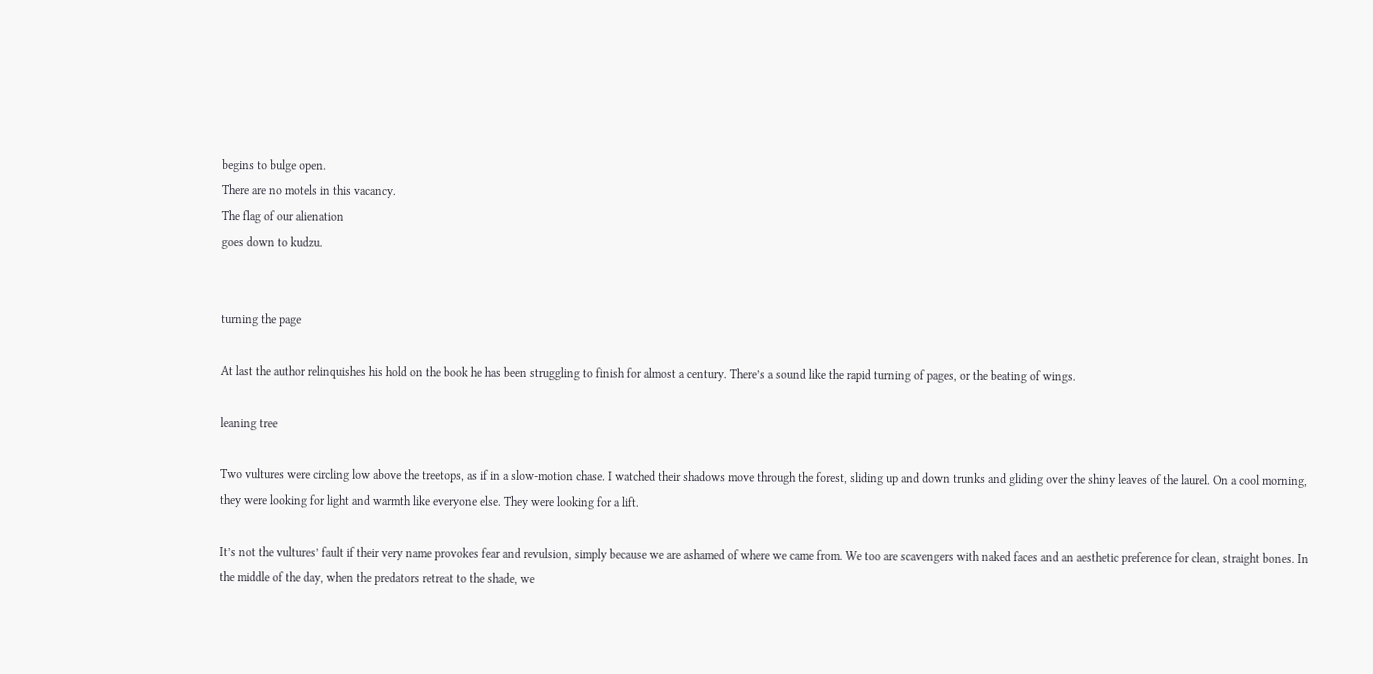begins to bulge open.
There are no motels in this vacancy.
The flag of our alienation
goes down to kudzu.


turning the page

At last the author relinquishes his hold on the book he has been struggling to finish for almost a century. There’s a sound like the rapid turning of pages, or the beating of wings.

leaning tree

Two vultures were circling low above the treetops, as if in a slow-motion chase. I watched their shadows move through the forest, sliding up and down trunks and gliding over the shiny leaves of the laurel. On a cool morning, they were looking for light and warmth like everyone else. They were looking for a lift.

It’s not the vultures’ fault if their very name provokes fear and revulsion, simply because we are ashamed of where we came from. We too are scavengers with naked faces and an aesthetic preference for clean, straight bones. In the middle of the day, when the predators retreat to the shade, we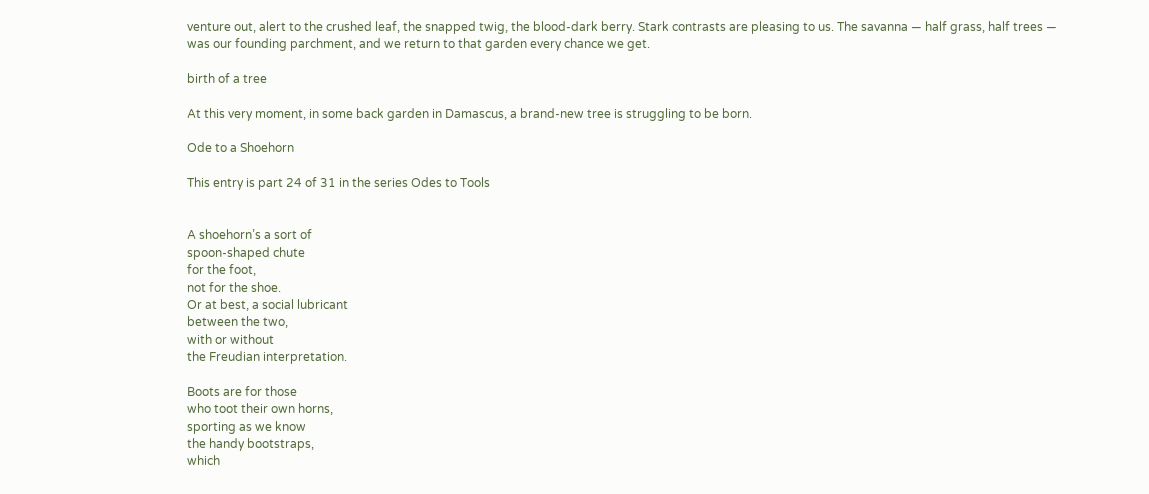venture out, alert to the crushed leaf, the snapped twig, the blood-dark berry. Stark contrasts are pleasing to us. The savanna — half grass, half trees — was our founding parchment, and we return to that garden every chance we get.

birth of a tree

At this very moment, in some back garden in Damascus, a brand-new tree is struggling to be born.

Ode to a Shoehorn

This entry is part 24 of 31 in the series Odes to Tools


A shoehorn’s a sort of
spoon-shaped chute
for the foot,
not for the shoe.
Or at best, a social lubricant
between the two,
with or without
the Freudian interpretation.

Boots are for those
who toot their own horns,
sporting as we know
the handy bootstraps,
which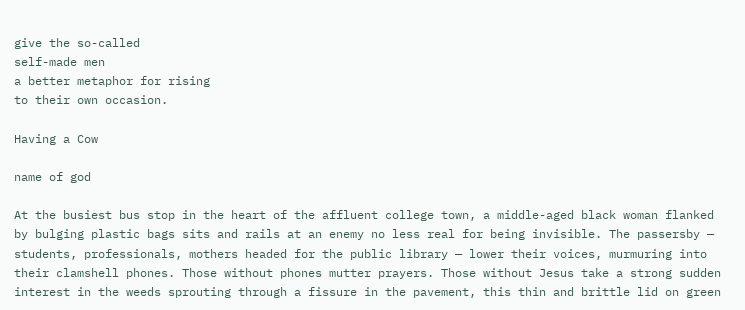give the so-called
self-made men
a better metaphor for rising
to their own occasion.

Having a Cow

name of god

At the busiest bus stop in the heart of the affluent college town, a middle-aged black woman flanked by bulging plastic bags sits and rails at an enemy no less real for being invisible. The passersby — students, professionals, mothers headed for the public library — lower their voices, murmuring into their clamshell phones. Those without phones mutter prayers. Those without Jesus take a strong sudden interest in the weeds sprouting through a fissure in the pavement, this thin and brittle lid on green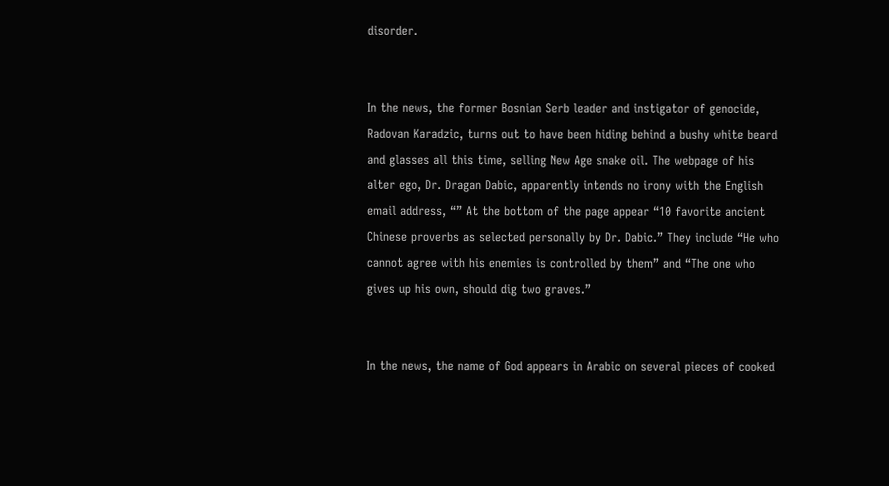disorder.


In the news, the former Bosnian Serb leader and instigator of genocide, Radovan Karadzic, turns out to have been hiding behind a bushy white beard and glasses all this time, selling New Age snake oil. The webpage of his alter ego, Dr. Dragan Dabic, apparently intends no irony with the English email address, “” At the bottom of the page appear “10 favorite ancient Chinese proverbs as selected personally by Dr. Dabic.” They include “He who cannot agree with his enemies is controlled by them” and “The one who gives up his own, should dig two graves.”


In the news, the name of God appears in Arabic on several pieces of cooked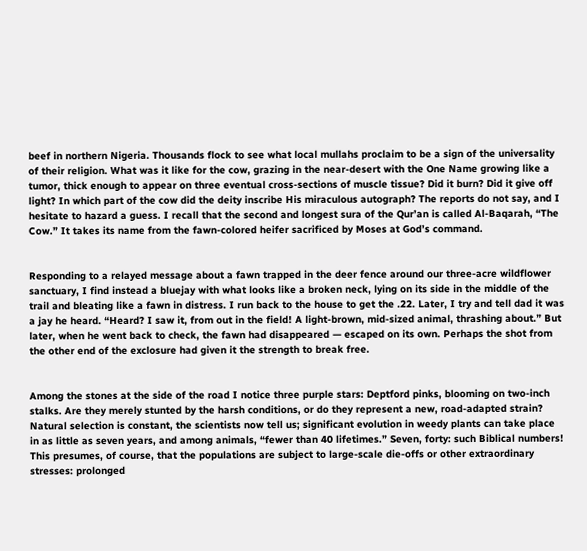beef in northern Nigeria. Thousands flock to see what local mullahs proclaim to be a sign of the universality of their religion. What was it like for the cow, grazing in the near-desert with the One Name growing like a tumor, thick enough to appear on three eventual cross-sections of muscle tissue? Did it burn? Did it give off light? In which part of the cow did the deity inscribe His miraculous autograph? The reports do not say, and I hesitate to hazard a guess. I recall that the second and longest sura of the Qur’an is called Al-Baqarah, “The Cow.” It takes its name from the fawn-colored heifer sacrificed by Moses at God’s command.


Responding to a relayed message about a fawn trapped in the deer fence around our three-acre wildflower sanctuary, I find instead a bluejay with what looks like a broken neck, lying on its side in the middle of the trail and bleating like a fawn in distress. I run back to the house to get the .22. Later, I try and tell dad it was a jay he heard. “Heard? I saw it, from out in the field! A light-brown, mid-sized animal, thrashing about.” But later, when he went back to check, the fawn had disappeared — escaped on its own. Perhaps the shot from the other end of the exclosure had given it the strength to break free.


Among the stones at the side of the road I notice three purple stars: Deptford pinks, blooming on two-inch stalks. Are they merely stunted by the harsh conditions, or do they represent a new, road-adapted strain? Natural selection is constant, the scientists now tell us; significant evolution in weedy plants can take place in as little as seven years, and among animals, “fewer than 40 lifetimes.” Seven, forty: such Biblical numbers! This presumes, of course, that the populations are subject to large-scale die-offs or other extraordinary stresses: prolonged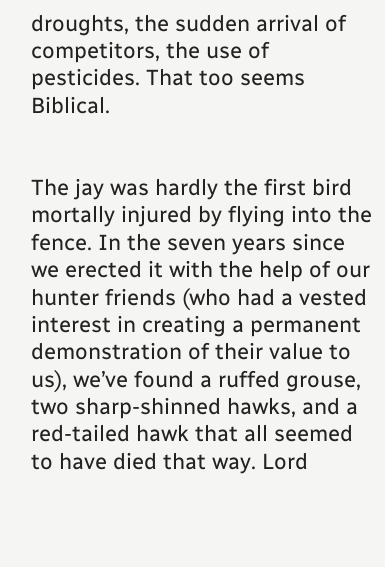droughts, the sudden arrival of competitors, the use of pesticides. That too seems Biblical.


The jay was hardly the first bird mortally injured by flying into the fence. In the seven years since we erected it with the help of our hunter friends (who had a vested interest in creating a permanent demonstration of their value to us), we’ve found a ruffed grouse, two sharp-shinned hawks, and a red-tailed hawk that all seemed to have died that way. Lord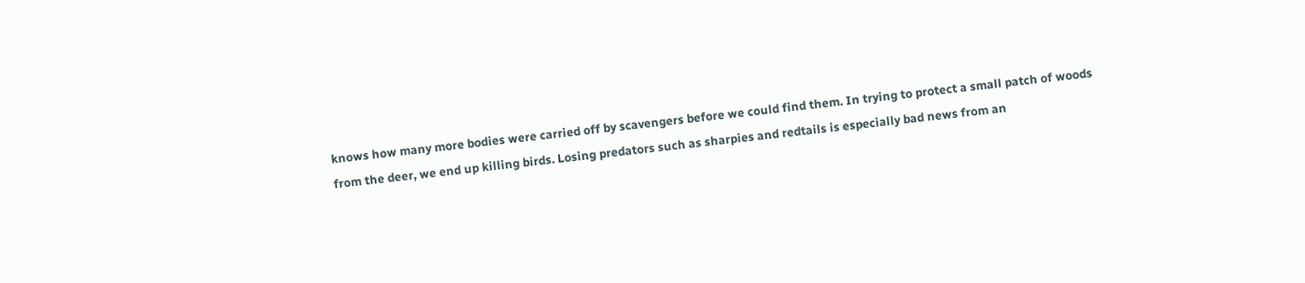knows how many more bodies were carried off by scavengers before we could find them. In trying to protect a small patch of woods from the deer, we end up killing birds. Losing predators such as sharpies and redtails is especially bad news from an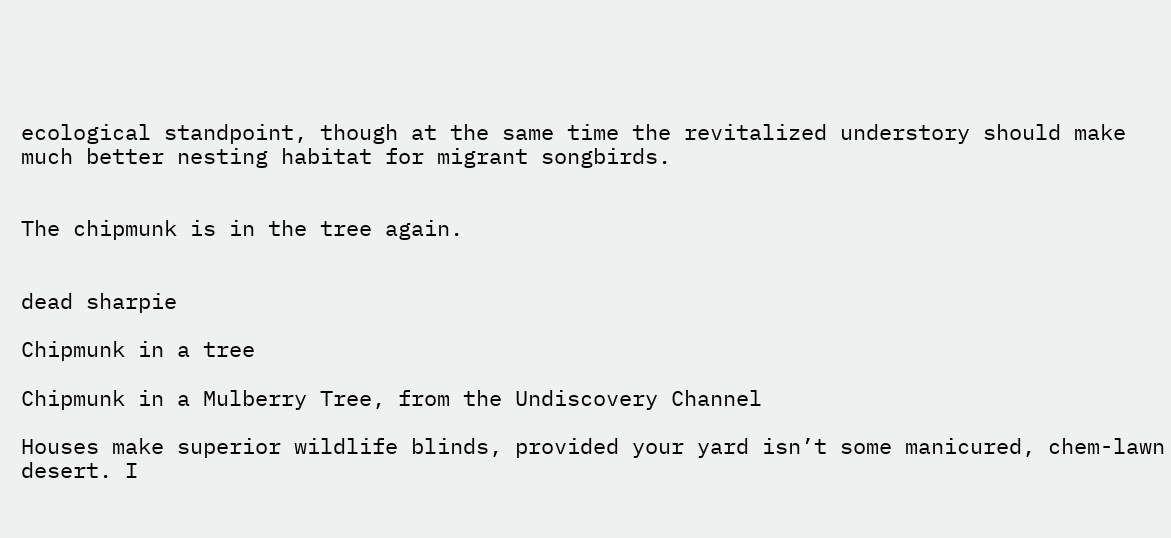ecological standpoint, though at the same time the revitalized understory should make much better nesting habitat for migrant songbirds.


The chipmunk is in the tree again.


dead sharpie

Chipmunk in a tree

Chipmunk in a Mulberry Tree, from the Undiscovery Channel

Houses make superior wildlife blinds, provided your yard isn’t some manicured, chem-lawn desert. I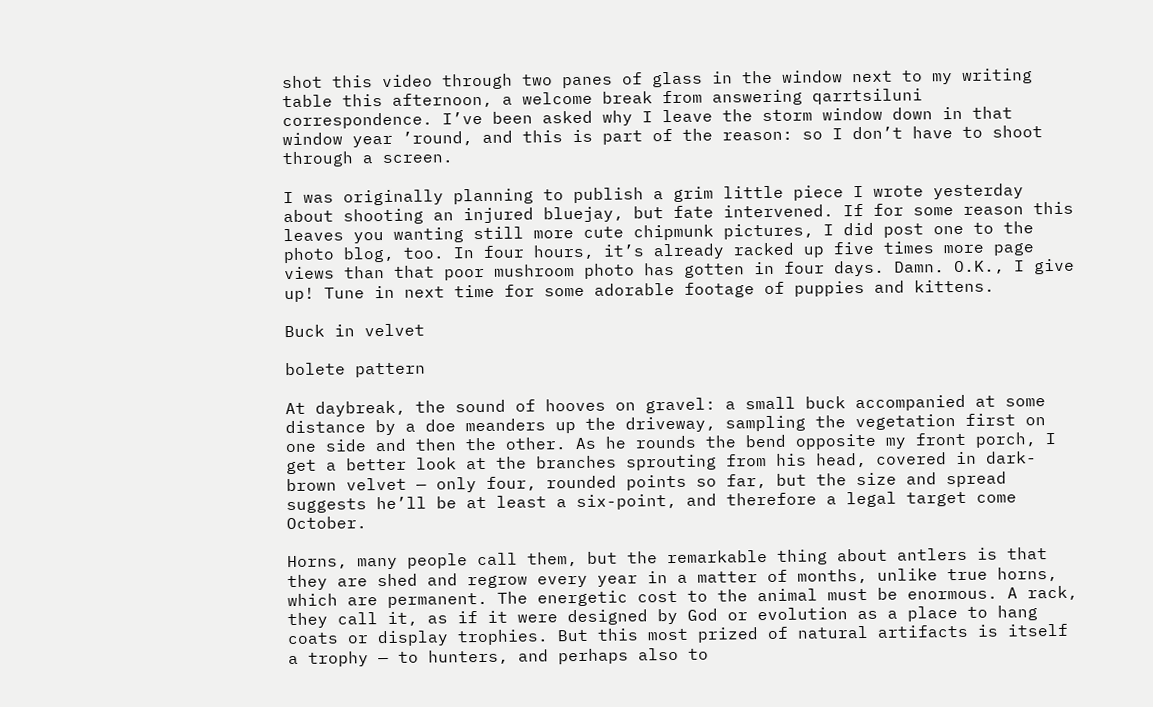shot this video through two panes of glass in the window next to my writing table this afternoon, a welcome break from answering qarrtsiluni correspondence. I’ve been asked why I leave the storm window down in that window year ’round, and this is part of the reason: so I don’t have to shoot through a screen.

I was originally planning to publish a grim little piece I wrote yesterday about shooting an injured bluejay, but fate intervened. If for some reason this leaves you wanting still more cute chipmunk pictures, I did post one to the photo blog, too. In four hours, it’s already racked up five times more page views than that poor mushroom photo has gotten in four days. Damn. O.K., I give up! Tune in next time for some adorable footage of puppies and kittens.

Buck in velvet

bolete pattern

At daybreak, the sound of hooves on gravel: a small buck accompanied at some distance by a doe meanders up the driveway, sampling the vegetation first on one side and then the other. As he rounds the bend opposite my front porch, I get a better look at the branches sprouting from his head, covered in dark-brown velvet — only four, rounded points so far, but the size and spread suggests he’ll be at least a six-point, and therefore a legal target come October.

Horns, many people call them, but the remarkable thing about antlers is that they are shed and regrow every year in a matter of months, unlike true horns, which are permanent. The energetic cost to the animal must be enormous. A rack, they call it, as if it were designed by God or evolution as a place to hang coats or display trophies. But this most prized of natural artifacts is itself a trophy — to hunters, and perhaps also to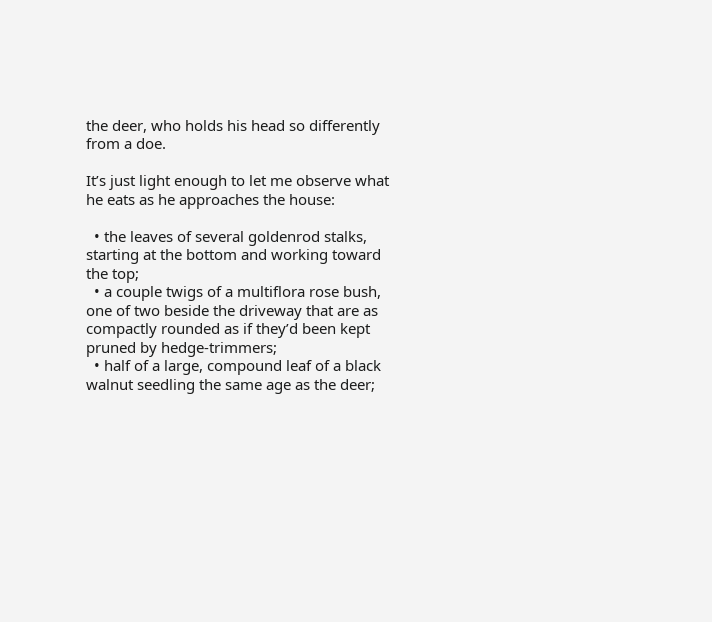the deer, who holds his head so differently from a doe.

It’s just light enough to let me observe what he eats as he approaches the house:

  • the leaves of several goldenrod stalks, starting at the bottom and working toward the top;
  • a couple twigs of a multiflora rose bush, one of two beside the driveway that are as compactly rounded as if they’d been kept pruned by hedge-trimmers;
  • half of a large, compound leaf of a black walnut seedling the same age as the deer;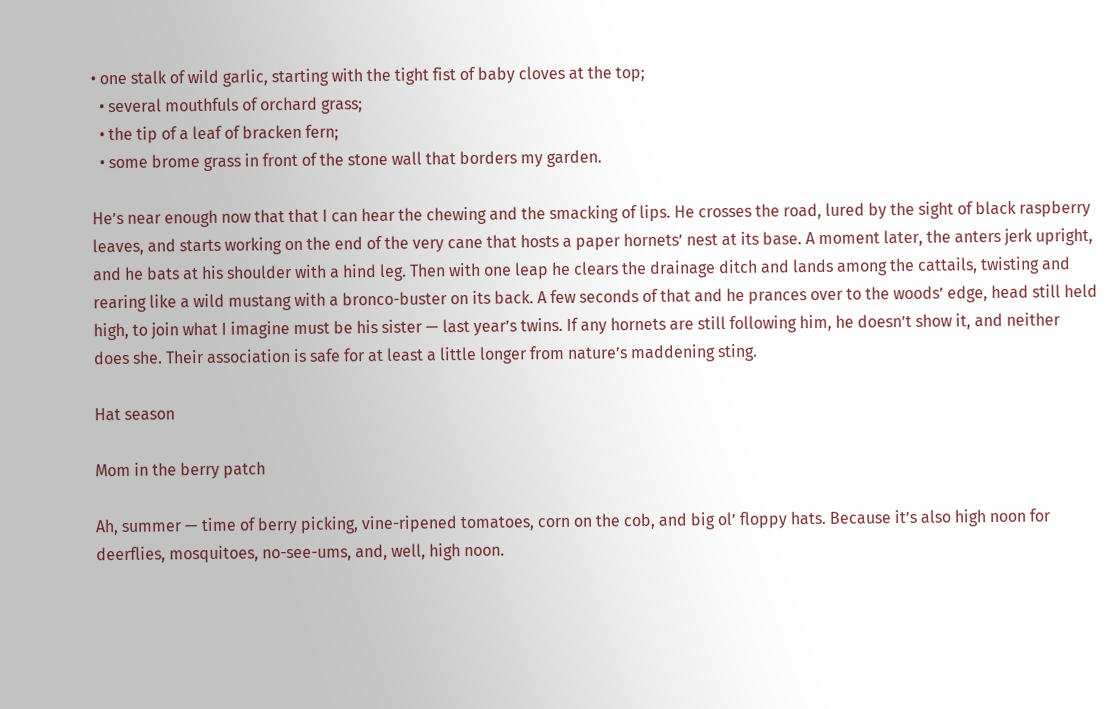• one stalk of wild garlic, starting with the tight fist of baby cloves at the top;
  • several mouthfuls of orchard grass;
  • the tip of a leaf of bracken fern;
  • some brome grass in front of the stone wall that borders my garden.

He’s near enough now that that I can hear the chewing and the smacking of lips. He crosses the road, lured by the sight of black raspberry leaves, and starts working on the end of the very cane that hosts a paper hornets’ nest at its base. A moment later, the anters jerk upright, and he bats at his shoulder with a hind leg. Then with one leap he clears the drainage ditch and lands among the cattails, twisting and rearing like a wild mustang with a bronco-buster on its back. A few seconds of that and he prances over to the woods’ edge, head still held high, to join what I imagine must be his sister — last year’s twins. If any hornets are still following him, he doesn’t show it, and neither does she. Their association is safe for at least a little longer from nature’s maddening sting.

Hat season

Mom in the berry patch

Ah, summer — time of berry picking, vine-ripened tomatoes, corn on the cob, and big ol’ floppy hats. Because it’s also high noon for deerflies, mosquitoes, no-see-ums, and, well, high noon.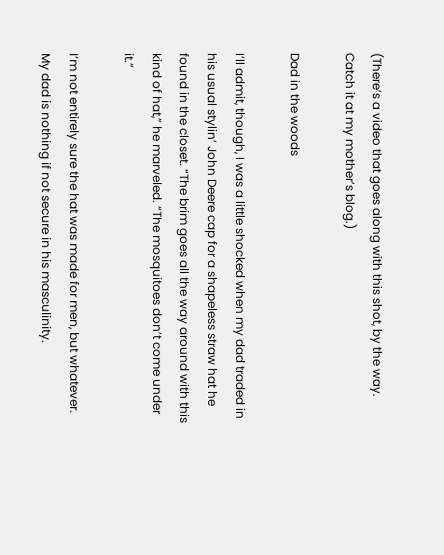(There’s a video that goes along with this shot, by the way. Catch it at my mother’s blog.)

Dad in the woods

I’ll admit, though, I was a little shocked when my dad traded in his usual stylin’ John Deere cap for a shapeless straw hat he found in the closet. “The brim goes all the way around with this kind of hat,” he marveled. “The mosquitoes don’t come under it.”

I’m not entirely sure the hat was made for men, but whatever. My dad is nothing if not secure in his masculinity.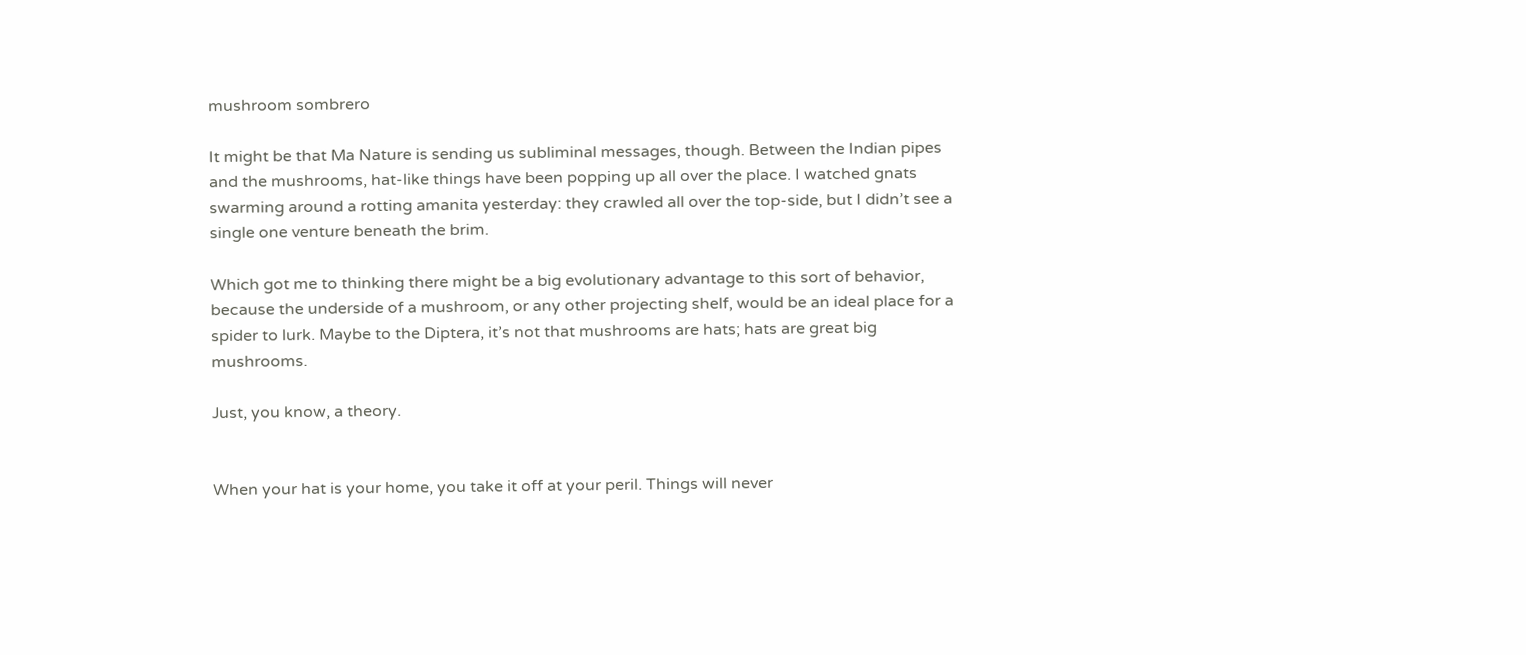mushroom sombrero

It might be that Ma Nature is sending us subliminal messages, though. Between the Indian pipes and the mushrooms, hat-like things have been popping up all over the place. I watched gnats swarming around a rotting amanita yesterday: they crawled all over the top-side, but I didn’t see a single one venture beneath the brim.

Which got me to thinking there might be a big evolutionary advantage to this sort of behavior, because the underside of a mushroom, or any other projecting shelf, would be an ideal place for a spider to lurk. Maybe to the Diptera, it’s not that mushrooms are hats; hats are great big mushrooms.

Just, you know, a theory.


When your hat is your home, you take it off at your peril. Things will never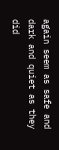again seem as safe and dark and quiet as they did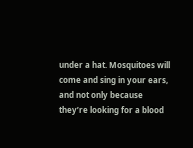under a hat. Mosquitoes will come and sing in your ears, and not only because they’re looking for a blood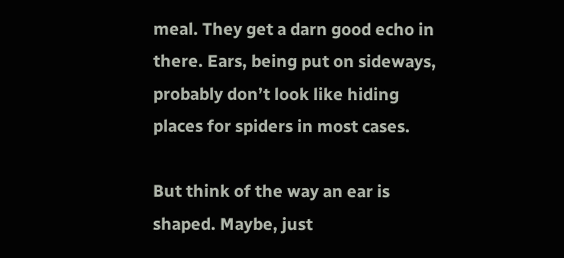meal. They get a darn good echo in there. Ears, being put on sideways, probably don’t look like hiding places for spiders in most cases.

But think of the way an ear is shaped. Maybe, just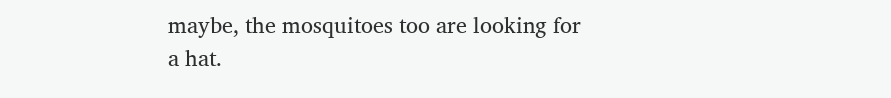maybe, the mosquitoes too are looking for a hat.